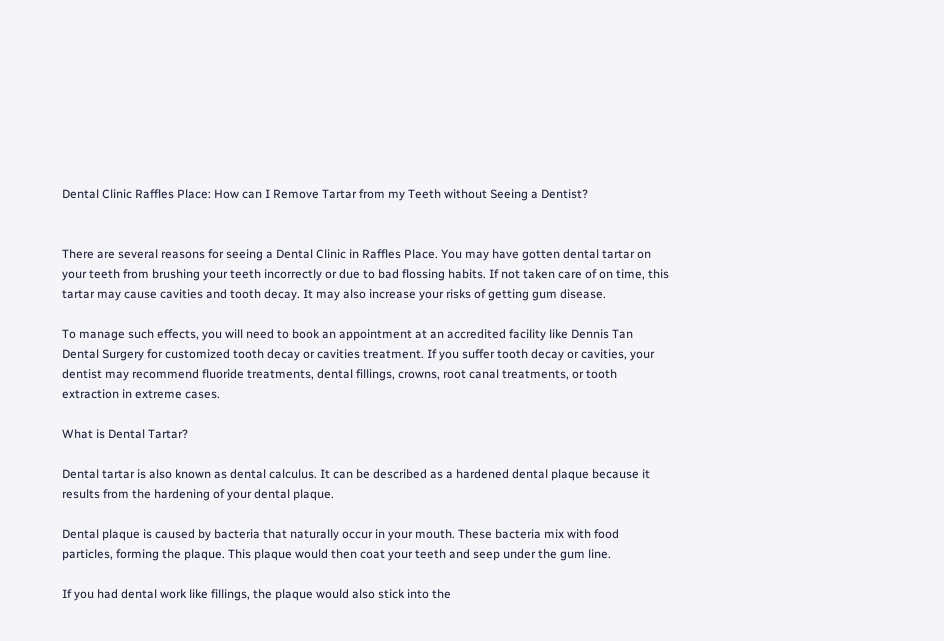Dental Clinic Raffles Place: How can I Remove Tartar from my Teeth without Seeing a Dentist?


There are several reasons for seeing a Dental Clinic in Raffles Place. You may have gotten dental tartar on your teeth from brushing your teeth incorrectly or due to bad flossing habits. If not taken care of on time, this tartar may cause cavities and tooth decay. It may also increase your risks of getting gum disease.

To manage such effects, you will need to book an appointment at an accredited facility like Dennis Tan Dental Surgery for customized tooth decay or cavities treatment. If you suffer tooth decay or cavities, your dentist may recommend fluoride treatments, dental fillings, crowns, root canal treatments, or tooth extraction in extreme cases.

What is Dental Tartar?

Dental tartar is also known as dental calculus. It can be described as a hardened dental plaque because it results from the hardening of your dental plaque.

Dental plaque is caused by bacteria that naturally occur in your mouth. These bacteria mix with food particles, forming the plaque. This plaque would then coat your teeth and seep under the gum line.

If you had dental work like fillings, the plaque would also stick into the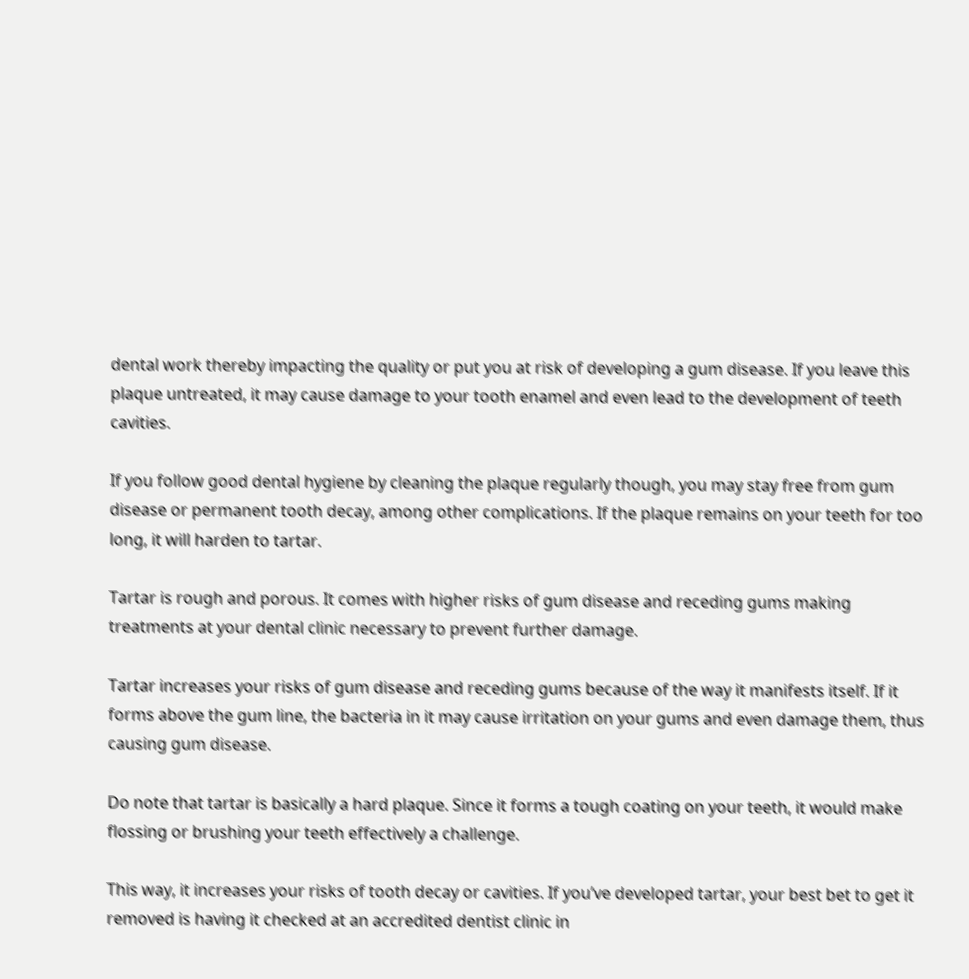dental work thereby impacting the quality or put you at risk of developing a gum disease. If you leave this plaque untreated, it may cause damage to your tooth enamel and even lead to the development of teeth cavities.

If you follow good dental hygiene by cleaning the plaque regularly though, you may stay free from gum disease or permanent tooth decay, among other complications. If the plaque remains on your teeth for too long, it will harden to tartar.

Tartar is rough and porous. It comes with higher risks of gum disease and receding gums making treatments at your dental clinic necessary to prevent further damage.

Tartar increases your risks of gum disease and receding gums because of the way it manifests itself. If it forms above the gum line, the bacteria in it may cause irritation on your gums and even damage them, thus causing gum disease.

Do note that tartar is basically a hard plaque. Since it forms a tough coating on your teeth, it would make flossing or brushing your teeth effectively a challenge.

This way, it increases your risks of tooth decay or cavities. If you’ve developed tartar, your best bet to get it removed is having it checked at an accredited dentist clinic in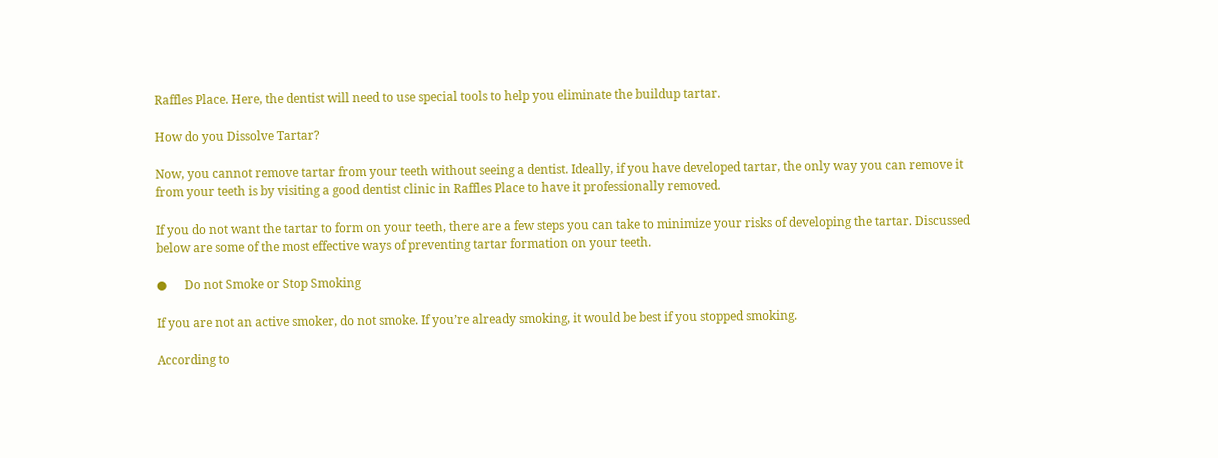Raffles Place. Here, the dentist will need to use special tools to help you eliminate the buildup tartar.

How do you Dissolve Tartar?

Now, you cannot remove tartar from your teeth without seeing a dentist. Ideally, if you have developed tartar, the only way you can remove it from your teeth is by visiting a good dentist clinic in Raffles Place to have it professionally removed.

If you do not want the tartar to form on your teeth, there are a few steps you can take to minimize your risks of developing the tartar. Discussed below are some of the most effective ways of preventing tartar formation on your teeth.

●      Do not Smoke or Stop Smoking

If you are not an active smoker, do not smoke. If you’re already smoking, it would be best if you stopped smoking.

According to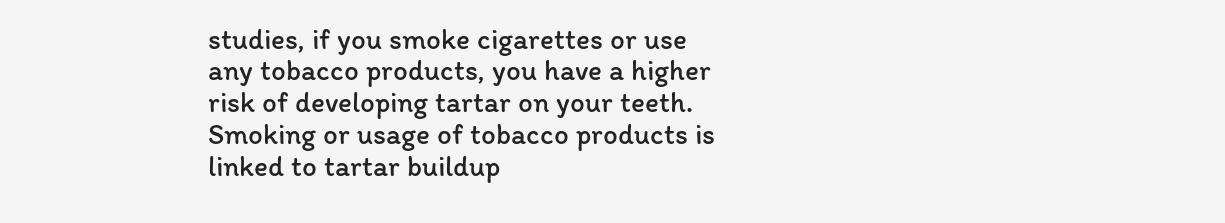studies, if you smoke cigarettes or use any tobacco products, you have a higher risk of developing tartar on your teeth. Smoking or usage of tobacco products is linked to tartar buildup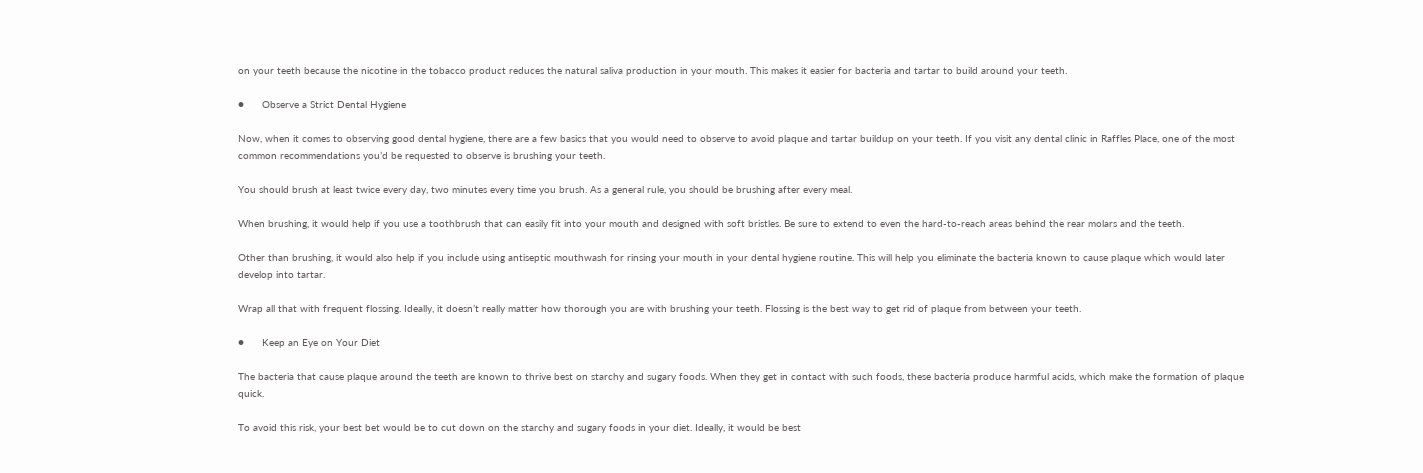on your teeth because the nicotine in the tobacco product reduces the natural saliva production in your mouth. This makes it easier for bacteria and tartar to build around your teeth.

●      Observe a Strict Dental Hygiene

Now, when it comes to observing good dental hygiene, there are a few basics that you would need to observe to avoid plaque and tartar buildup on your teeth. If you visit any dental clinic in Raffles Place, one of the most common recommendations you’d be requested to observe is brushing your teeth.

You should brush at least twice every day, two minutes every time you brush. As a general rule, you should be brushing after every meal.

When brushing, it would help if you use a toothbrush that can easily fit into your mouth and designed with soft bristles. Be sure to extend to even the hard-to-reach areas behind the rear molars and the teeth.

Other than brushing, it would also help if you include using antiseptic mouthwash for rinsing your mouth in your dental hygiene routine. This will help you eliminate the bacteria known to cause plaque which would later develop into tartar.

Wrap all that with frequent flossing. Ideally, it doesn’t really matter how thorough you are with brushing your teeth. Flossing is the best way to get rid of plaque from between your teeth.

●      Keep an Eye on Your Diet

The bacteria that cause plaque around the teeth are known to thrive best on starchy and sugary foods. When they get in contact with such foods, these bacteria produce harmful acids, which make the formation of plaque quick.

To avoid this risk, your best bet would be to cut down on the starchy and sugary foods in your diet. Ideally, it would be best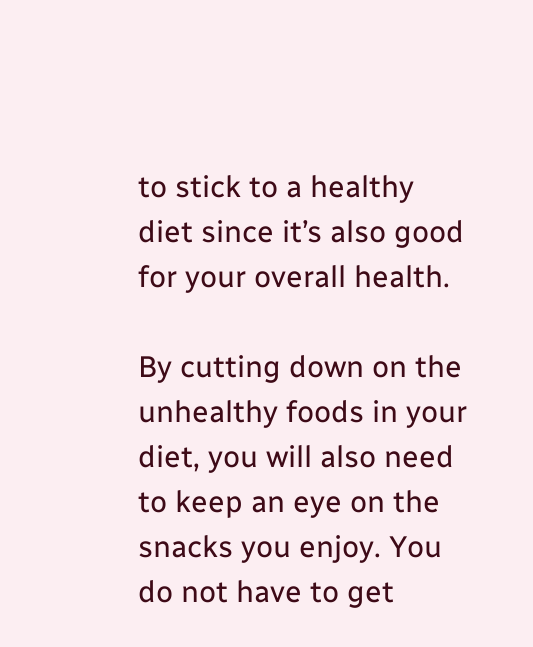to stick to a healthy diet since it’s also good for your overall health.

By cutting down on the unhealthy foods in your diet, you will also need to keep an eye on the snacks you enjoy. You do not have to get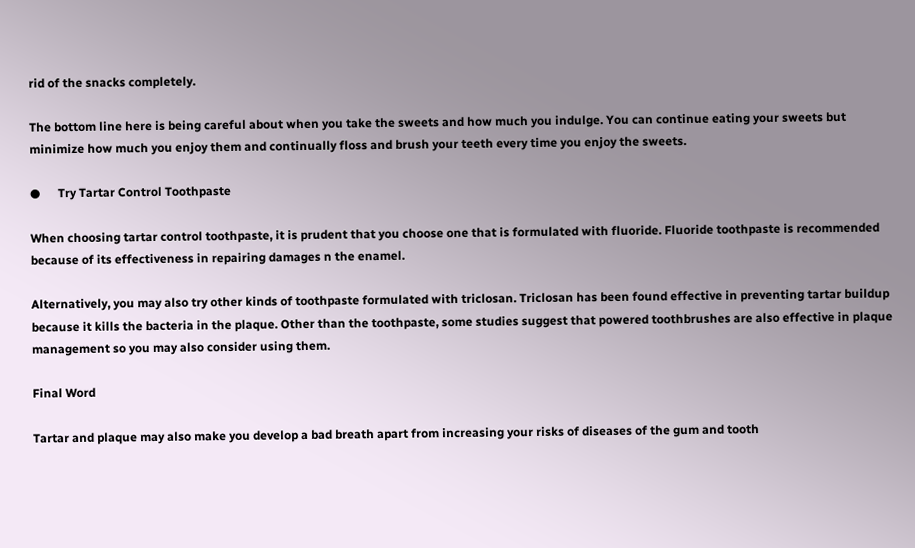rid of the snacks completely.

The bottom line here is being careful about when you take the sweets and how much you indulge. You can continue eating your sweets but minimize how much you enjoy them and continually floss and brush your teeth every time you enjoy the sweets.

●      Try Tartar Control Toothpaste

When choosing tartar control toothpaste, it is prudent that you choose one that is formulated with fluoride. Fluoride toothpaste is recommended because of its effectiveness in repairing damages n the enamel.

Alternatively, you may also try other kinds of toothpaste formulated with triclosan. Triclosan has been found effective in preventing tartar buildup because it kills the bacteria in the plaque. Other than the toothpaste, some studies suggest that powered toothbrushes are also effective in plaque management so you may also consider using them.

Final Word

Tartar and plaque may also make you develop a bad breath apart from increasing your risks of diseases of the gum and tooth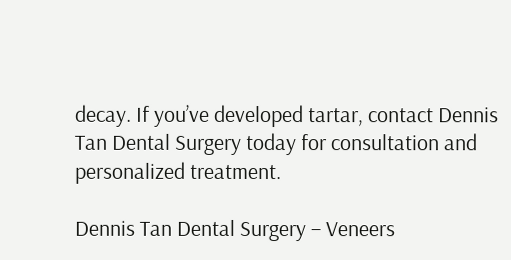decay. If you’ve developed tartar, contact Dennis Tan Dental Surgery today for consultation and personalized treatment.

Dennis Tan Dental Surgery – Veneers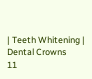| Teeth Whitening | Dental Crowns
11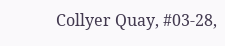Collyer Quay, #03-28,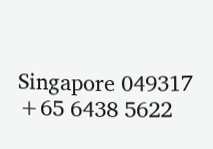Singapore 049317
+65 6438 5622